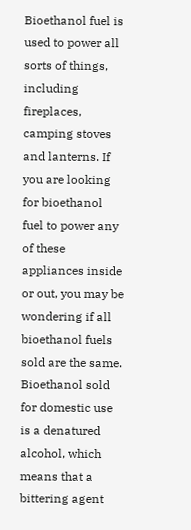Bioethanol fuel is used to power all sorts of things, including fireplaces, camping stoves and lanterns. If you are looking for bioethanol fuel to power any of these appliances inside or out, you may be wondering if all bioethanol fuels sold are the same. Bioethanol sold for domestic use is a denatured alcohol, which means that a bittering agent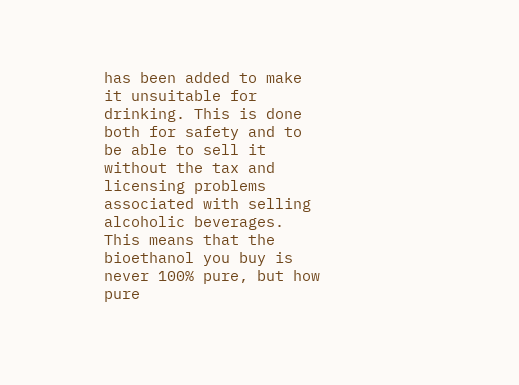has been added to make it unsuitable for drinking. This is done both for safety and to be able to sell it without the tax and licensing problems associated with selling alcoholic beverages. This means that the bioethanol you buy is never 100% pure, but how pure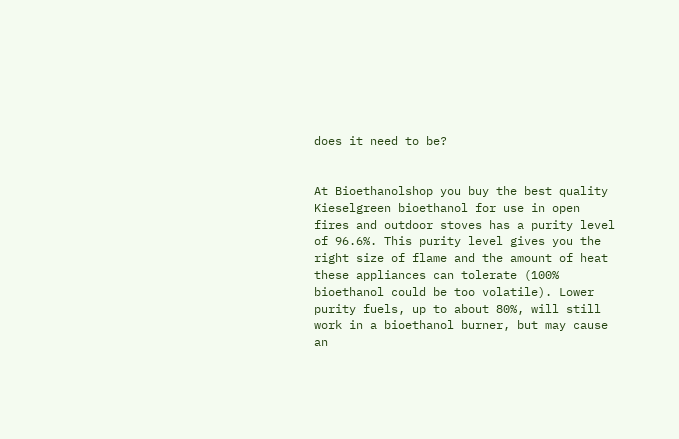does it need to be?


At Bioethanolshop you buy the best quality Kieselgreen bioethanol for use in open fires and outdoor stoves has a purity level of 96.6%. This purity level gives you the right size of flame and the amount of heat these appliances can tolerate (100% bioethanol could be too volatile). Lower purity fuels, up to about 80%, will still work in a bioethanol burner, but may cause an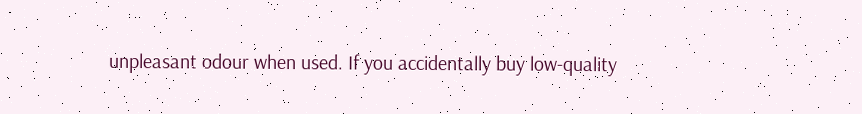unpleasant odour when used. If you accidentally buy low-quality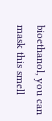bioethanol, you can mask this smell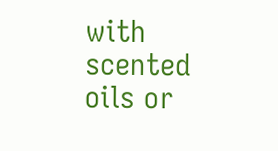with scented oils or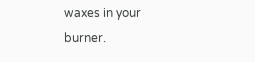waxes in your burner.